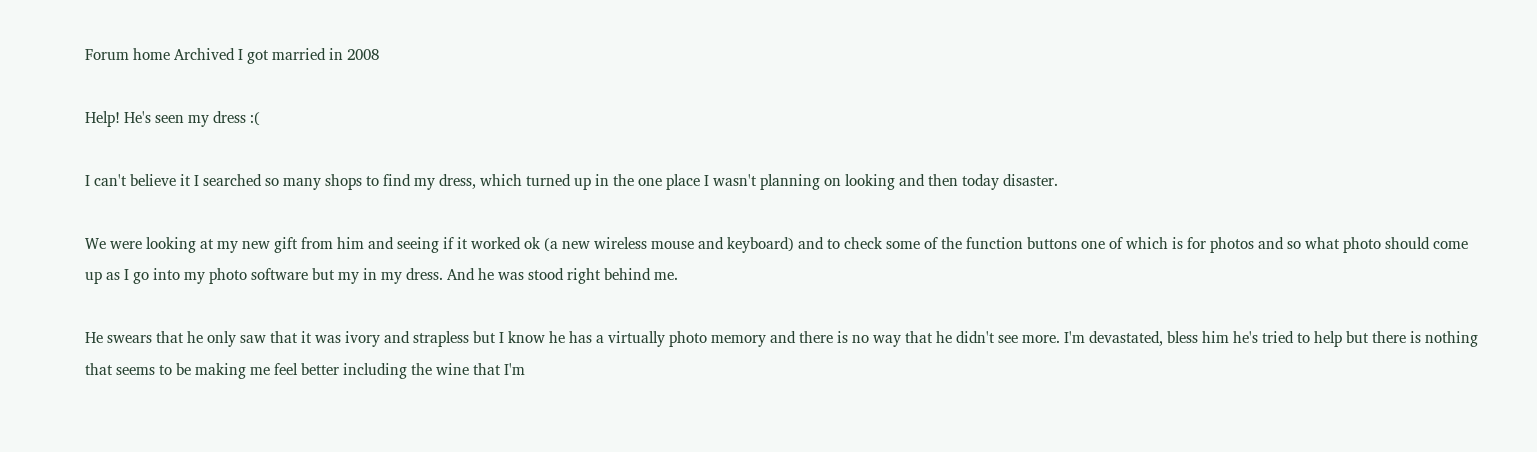Forum home Archived I got married in 2008

Help! He's seen my dress :(

I can't believe it I searched so many shops to find my dress, which turned up in the one place I wasn't planning on looking and then today disaster.

We were looking at my new gift from him and seeing if it worked ok (a new wireless mouse and keyboard) and to check some of the function buttons one of which is for photos and so what photo should come up as I go into my photo software but my in my dress. And he was stood right behind me.

He swears that he only saw that it was ivory and strapless but I know he has a virtually photo memory and there is no way that he didn't see more. I'm devastated, bless him he's tried to help but there is nothing that seems to be making me feel better including the wine that I'm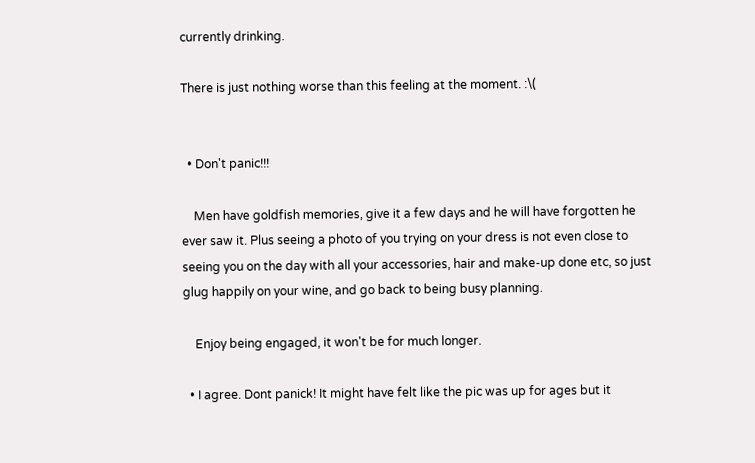currently drinking.

There is just nothing worse than this feeling at the moment. :\(


  • Don't panic!!!

    Men have goldfish memories, give it a few days and he will have forgotten he ever saw it. Plus seeing a photo of you trying on your dress is not even close to seeing you on the day with all your accessories, hair and make-up done etc, so just glug happily on your wine, and go back to being busy planning.

    Enjoy being engaged, it won't be for much longer.

  • I agree. Dont panick! It might have felt like the pic was up for ages but it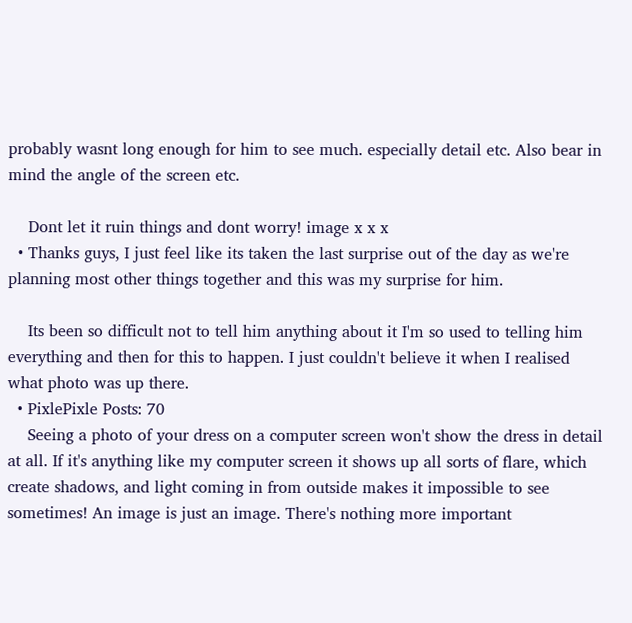probably wasnt long enough for him to see much. especially detail etc. Also bear in mind the angle of the screen etc.

    Dont let it ruin things and dont worry! image x x x
  • Thanks guys, I just feel like its taken the last surprise out of the day as we're planning most other things together and this was my surprise for him.

    Its been so difficult not to tell him anything about it I'm so used to telling him everything and then for this to happen. I just couldn't believe it when I realised what photo was up there.
  • PixlePixle Posts: 70
    Seeing a photo of your dress on a computer screen won't show the dress in detail at all. If it's anything like my computer screen it shows up all sorts of flare, which create shadows, and light coming in from outside makes it impossible to see sometimes! An image is just an image. There's nothing more important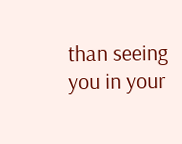than seeing you in your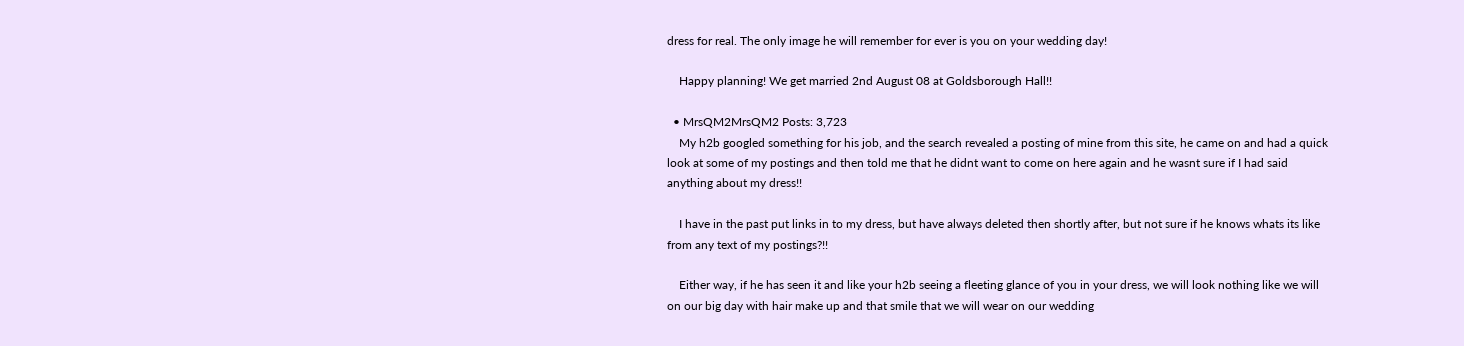dress for real. The only image he will remember for ever is you on your wedding day!

    Happy planning! We get married 2nd August 08 at Goldsborough Hall!!

  • MrsQM2MrsQM2 Posts: 3,723
    My h2b googled something for his job, and the search revealed a posting of mine from this site, he came on and had a quick look at some of my postings and then told me that he didnt want to come on here again and he wasnt sure if I had said anything about my dress!!

    I have in the past put links in to my dress, but have always deleted then shortly after, but not sure if he knows whats its like from any text of my postings?!!

    Either way, if he has seen it and like your h2b seeing a fleeting glance of you in your dress, we will look nothing like we will on our big day with hair make up and that smile that we will wear on our wedding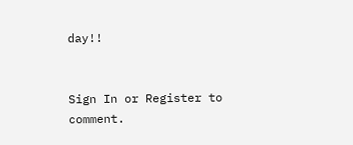day!!


Sign In or Register to comment.